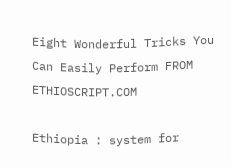Eight Wonderful Tricks You Can Easily Perform FROM ETHIOSCRIPT.COM

Ethiopia : system for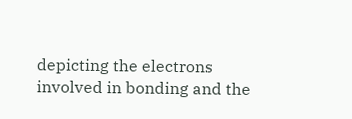depicting the electrons involved in bonding and the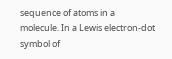sequence of atoms in a
molecule. In a Lewis electron-dot symbol of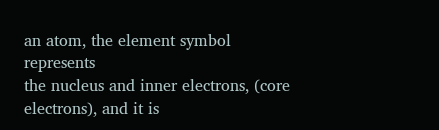an atom, the element symbol represents
the nucleus and inner electrons, (core electrons), and it is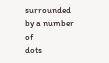surrounded by a number of
dots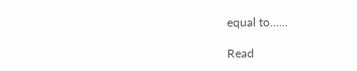equal to......

Read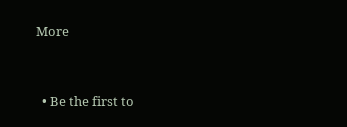More


  • Be the first to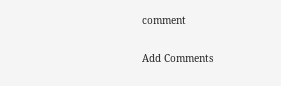comment

Add Comments